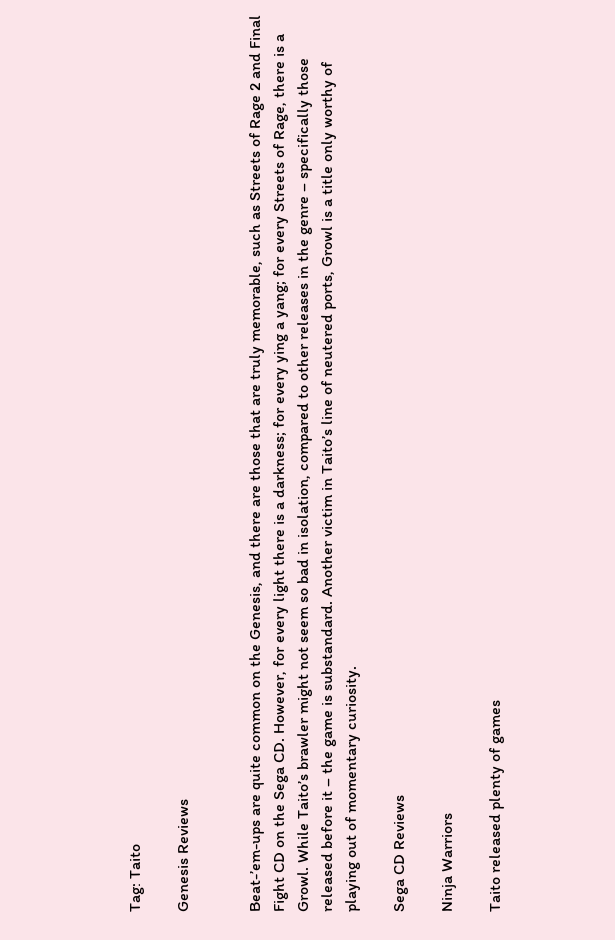Tag: Taito

Genesis Reviews


Beat-’em-ups are quite common on the Genesis, and there are those that are truly memorable, such as Streets of Rage 2 and Final Fight CD on the Sega CD. However, for every light there is a darkness; for every ying a yang; for every Streets of Rage, there is a Growl. While Taito’s brawler might not seem so bad in isolation, compared to other releases in the genre – specifically those released before it – the game is substandard. Another victim in Taito’s line of neutered ports, Growl is a title only worthy of playing out of momentary curiosity.

Sega CD Reviews

Ninja Warriors

Taito released plenty of games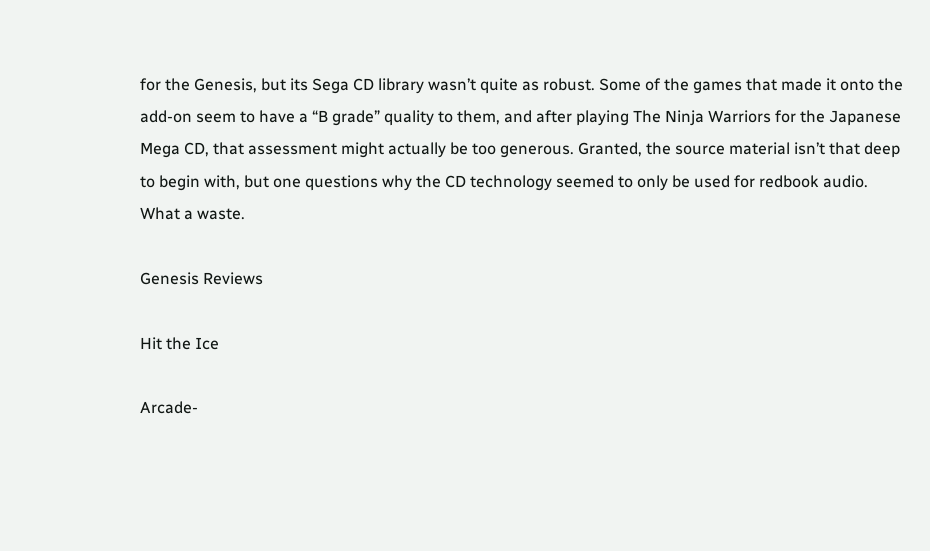for the Genesis, but its Sega CD library wasn’t quite as robust. Some of the games that made it onto the add-on seem to have a “B grade” quality to them, and after playing The Ninja Warriors for the Japanese Mega CD, that assessment might actually be too generous. Granted, the source material isn’t that deep to begin with, but one questions why the CD technology seemed to only be used for redbook audio. What a waste.

Genesis Reviews

Hit the Ice

Arcade-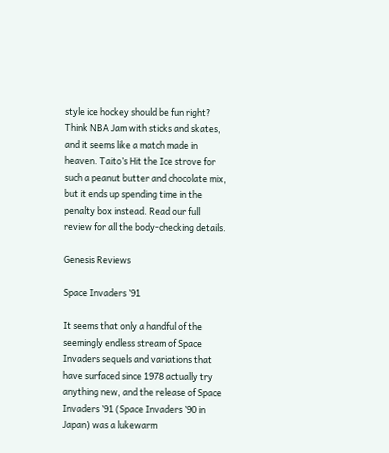style ice hockey should be fun right? Think NBA Jam with sticks and skates, and it seems like a match made in heaven. Taito’s Hit the Ice strove for such a peanut butter and chocolate mix, but it ends up spending time in the penalty box instead. Read our full review for all the body-checking details.

Genesis Reviews

Space Invaders ’91

It seems that only a handful of the seemingly endless stream of Space Invaders sequels and variations that have surfaced since 1978 actually try anything new, and the release of Space Invaders ’91 (Space Invaders ’90 in Japan) was a lukewarm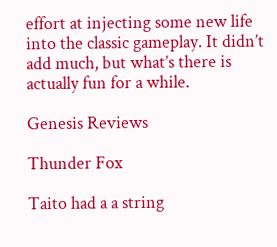effort at injecting some new life into the classic gameplay. It didn’t add much, but what’s there is actually fun for a while.

Genesis Reviews

Thunder Fox

Taito had a a string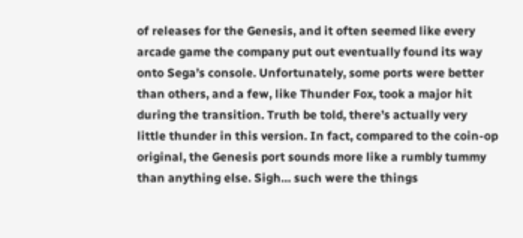of releases for the Genesis, and it often seemed like every arcade game the company put out eventually found its way onto Sega’s console. Unfortunately, some ports were better than others, and a few, like Thunder Fox, took a major hit during the transition. Truth be told, there’s actually very little thunder in this version. In fact, compared to the coin-op original, the Genesis port sounds more like a rumbly tummy than anything else. Sigh… such were the things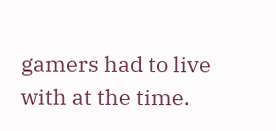gamers had to live with at the time.